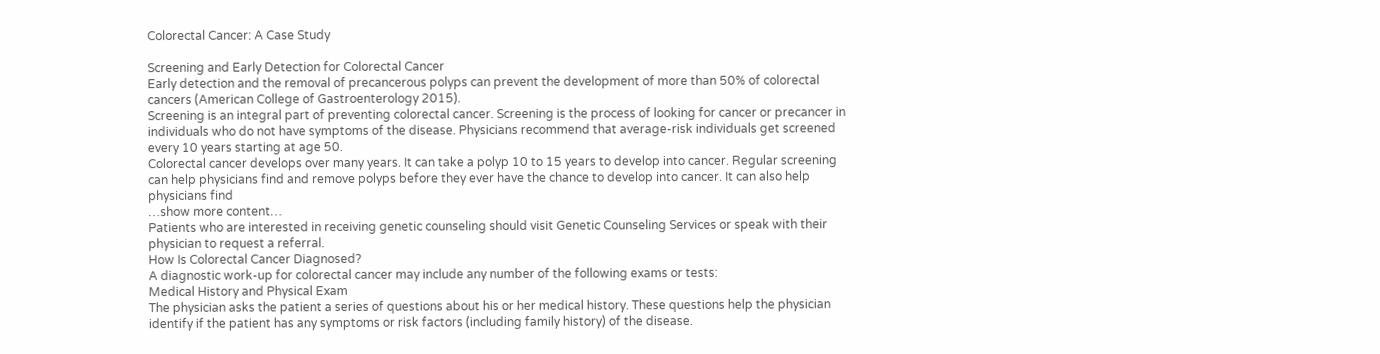Colorectal Cancer: A Case Study

Screening and Early Detection for Colorectal Cancer
Early detection and the removal of precancerous polyps can prevent the development of more than 50% of colorectal cancers (American College of Gastroenterology 2015).
Screening is an integral part of preventing colorectal cancer. Screening is the process of looking for cancer or precancer in individuals who do not have symptoms of the disease. Physicians recommend that average-risk individuals get screened every 10 years starting at age 50.
Colorectal cancer develops over many years. It can take a polyp 10 to 15 years to develop into cancer. Regular screening can help physicians find and remove polyps before they ever have the chance to develop into cancer. It can also help physicians find
…show more content…
Patients who are interested in receiving genetic counseling should visit Genetic Counseling Services or speak with their physician to request a referral.
How Is Colorectal Cancer Diagnosed?
A diagnostic work-up for colorectal cancer may include any number of the following exams or tests:
Medical History and Physical Exam
The physician asks the patient a series of questions about his or her medical history. These questions help the physician identify if the patient has any symptoms or risk factors (including family history) of the disease.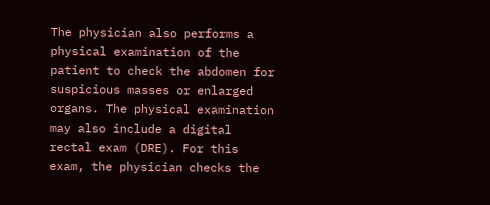The physician also performs a physical examination of the patient to check the abdomen for suspicious masses or enlarged organs. The physical examination may also include a digital rectal exam (DRE). For this exam, the physician checks the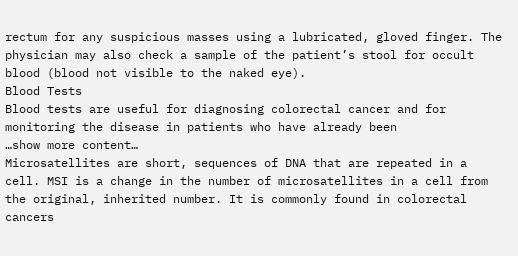rectum for any suspicious masses using a lubricated, gloved finger. The physician may also check a sample of the patient’s stool for occult blood (blood not visible to the naked eye).
Blood Tests
Blood tests are useful for diagnosing colorectal cancer and for monitoring the disease in patients who have already been
…show more content…
Microsatellites are short, sequences of DNA that are repeated in a cell. MSI is a change in the number of microsatellites in a cell from the original, inherited number. It is commonly found in colorectal cancers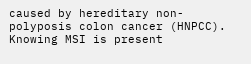caused by hereditary non-polyposis colon cancer (HNPCC). Knowing MSI is present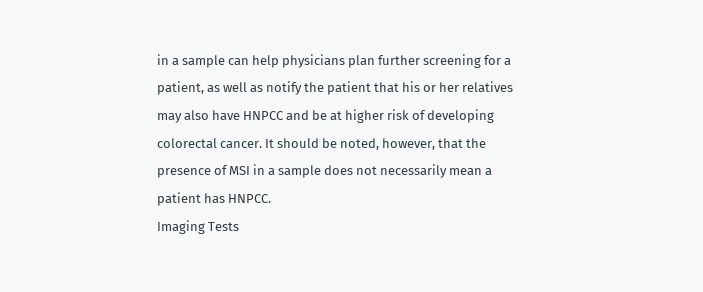in a sample can help physicians plan further screening for a patient, as well as notify the patient that his or her relatives may also have HNPCC and be at higher risk of developing colorectal cancer. It should be noted, however, that the presence of MSI in a sample does not necessarily mean a patient has HNPCC.
Imaging Tests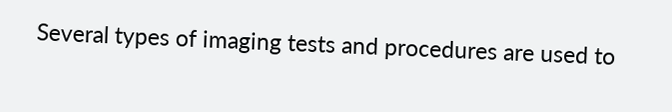Several types of imaging tests and procedures are used to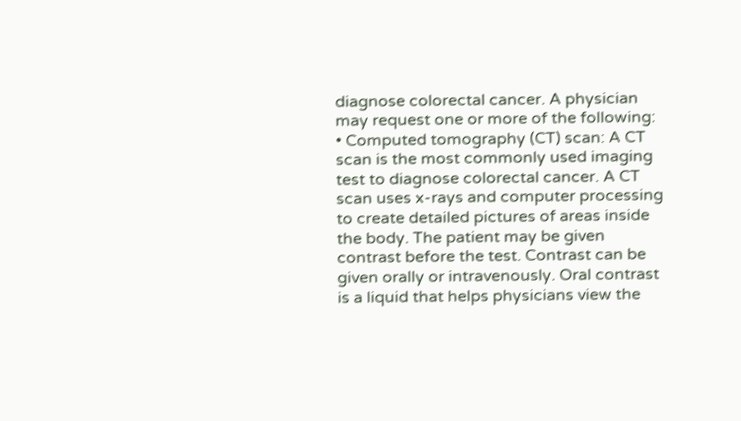diagnose colorectal cancer. A physician may request one or more of the following:
• Computed tomography (CT) scan: A CT scan is the most commonly used imaging test to diagnose colorectal cancer. A CT scan uses x-rays and computer processing to create detailed pictures of areas inside the body. The patient may be given contrast before the test. Contrast can be given orally or intravenously. Oral contrast is a liquid that helps physicians view the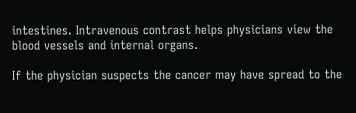intestines. Intravenous contrast helps physicians view the blood vessels and internal organs.

If the physician suspects the cancer may have spread to the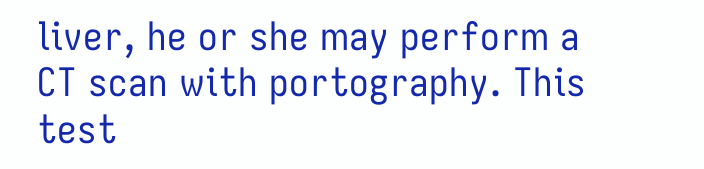liver, he or she may perform a CT scan with portography. This test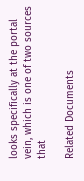looks specifically at the portal vein, which is one of two sources that

Related Documents